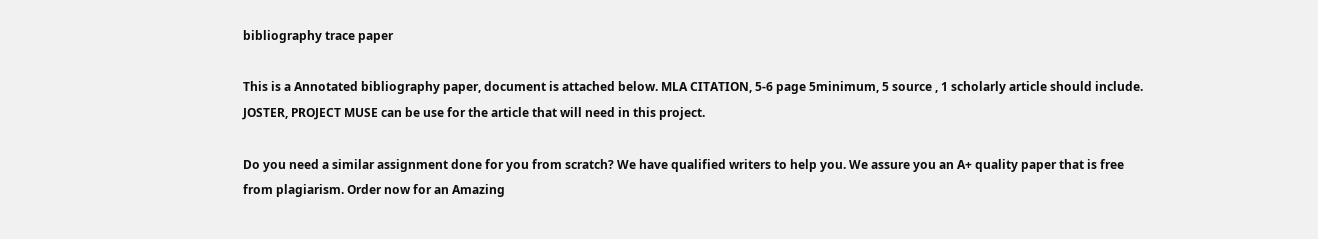bibliography trace paper

This is a Annotated bibliography paper, document is attached below. MLA CITATION, 5-6 page 5minimum, 5 source , 1 scholarly article should include. JOSTER, PROJECT MUSE can be use for the article that will need in this project.

Do you need a similar assignment done for you from scratch? We have qualified writers to help you. We assure you an A+ quality paper that is free from plagiarism. Order now for an Amazing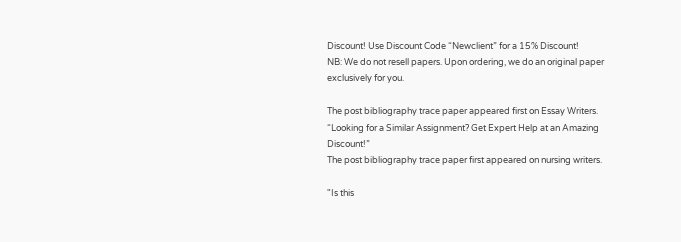Discount! Use Discount Code “Newclient” for a 15% Discount!
NB: We do not resell papers. Upon ordering, we do an original paper exclusively for you.

The post bibliography trace paper appeared first on Essay Writers.
“Looking for a Similar Assignment? Get Expert Help at an Amazing Discount!”
The post bibliography trace paper first appeared on nursing writers.

"Is this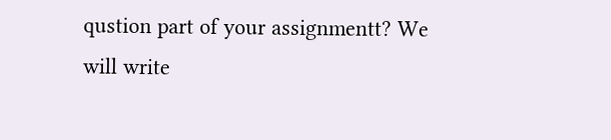qustion part of your assignmentt? We will write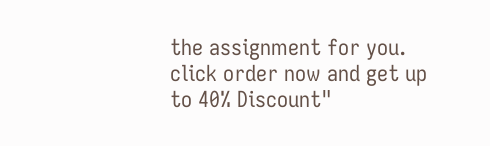the assignment for you. click order now and get up to 40% Discount"